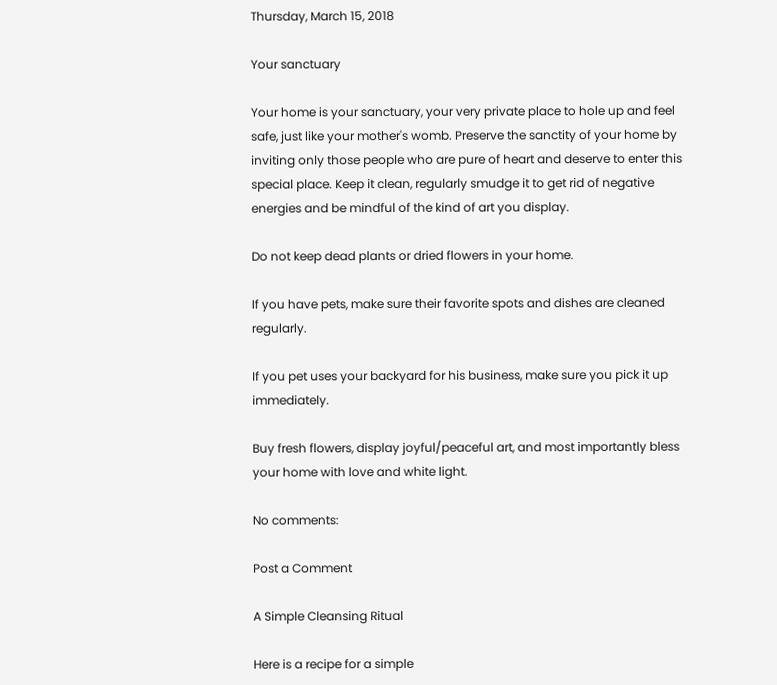Thursday, March 15, 2018

Your sanctuary

Your home is your sanctuary, your very private place to hole up and feel safe, just like your mother's womb. Preserve the sanctity of your home by inviting only those people who are pure of heart and deserve to enter this special place. Keep it clean, regularly smudge it to get rid of negative energies and be mindful of the kind of art you display.

Do not keep dead plants or dried flowers in your home.

If you have pets, make sure their favorite spots and dishes are cleaned regularly.

If you pet uses your backyard for his business, make sure you pick it up immediately.

Buy fresh flowers, display joyful/peaceful art, and most importantly bless your home with love and white light.

No comments:

Post a Comment

A Simple Cleansing Ritual

Here is a recipe for a simple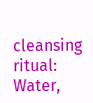cleansing ritual: Water,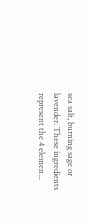sea salt, burning sage or lavender. These ingredients represent the 4 elemen...